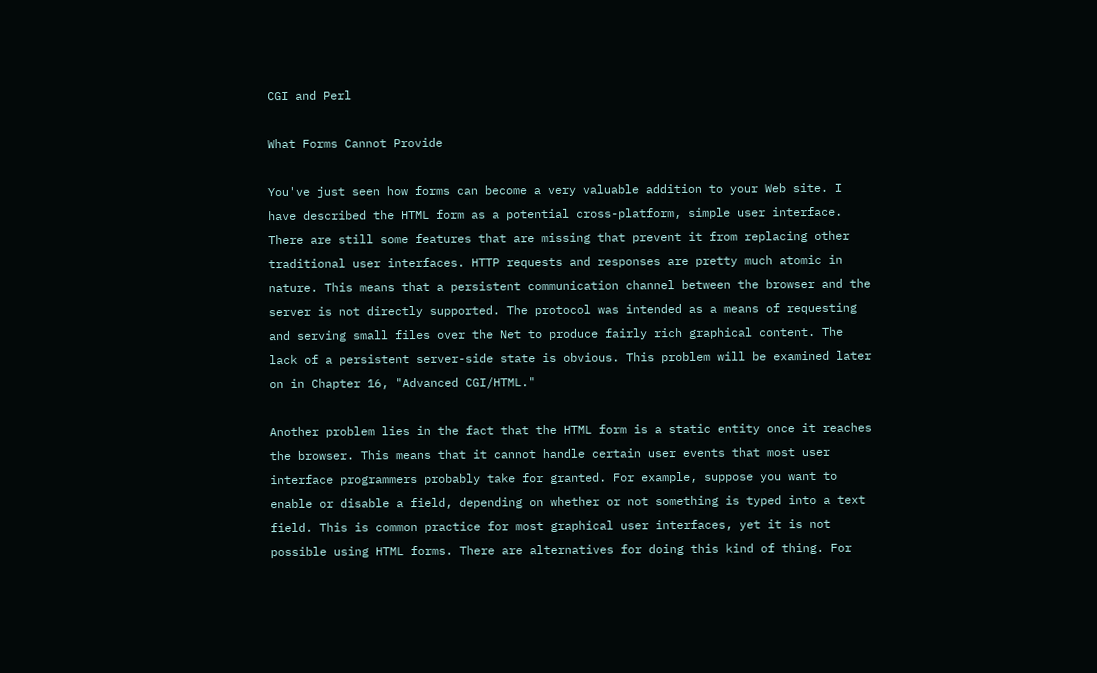CGI and Perl

What Forms Cannot Provide

You've just seen how forms can become a very valuable addition to your Web site. I have described the HTML form as a potential cross-platform, simple user interface. There are still some features that are missing that prevent it from replacing other traditional user interfaces. HTTP requests and responses are pretty much atomic in nature. This means that a persistent communication channel between the browser and the server is not directly supported. The protocol was intended as a means of requesting and serving small files over the Net to produce fairly rich graphical content. The lack of a persistent server-side state is obvious. This problem will be examined later on in Chapter 16, "Advanced CGI/HTML."

Another problem lies in the fact that the HTML form is a static entity once it reaches the browser. This means that it cannot handle certain user events that most user interface programmers probably take for granted. For example, suppose you want to enable or disable a field, depending on whether or not something is typed into a text field. This is common practice for most graphical user interfaces, yet it is not possible using HTML forms. There are alternatives for doing this kind of thing. For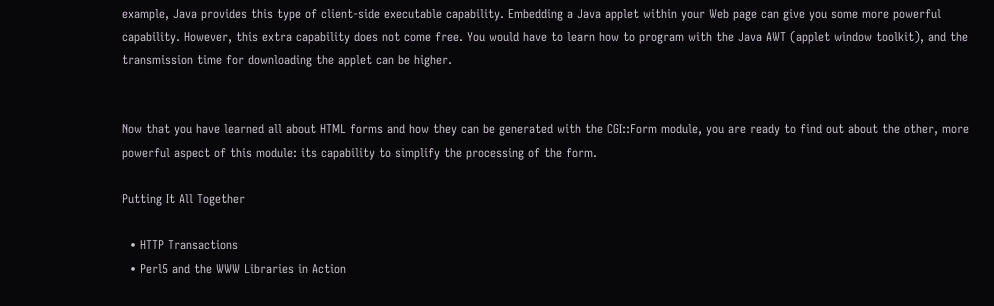example, Java provides this type of client-side executable capability. Embedding a Java applet within your Web page can give you some more powerful capability. However, this extra capability does not come free. You would have to learn how to program with the Java AWT (applet window toolkit), and the transmission time for downloading the applet can be higher.


Now that you have learned all about HTML forms and how they can be generated with the CGI::Form module, you are ready to find out about the other, more powerful aspect of this module: its capability to simplify the processing of the form.

Putting It All Together

  • HTTP Transactions
  • Perl5 and the WWW Libraries in Action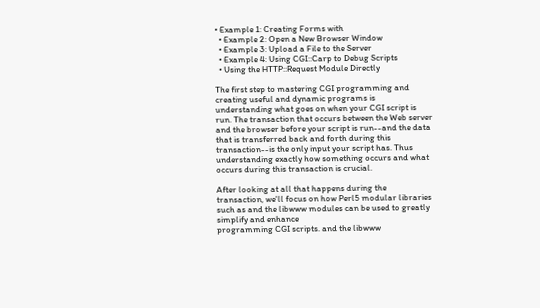• Example 1: Creating Forms with
  • Example 2: Open a New Browser Window
  • Example 3: Upload a File to the Server
  • Example 4: Using CGI::Carp to Debug Scripts
  • Using the HTTP::Request Module Directly

The first step to mastering CGI programming and creating useful and dynamic programs is understanding what goes on when your CGI script is run. The transaction that occurs between the Web server and the browser before your script is run--and the data that is transferred back and forth during this transaction--is the only input your script has. Thus understanding exactly how something occurs and what occurs during this transaction is crucial.

After looking at all that happens during the transaction, we'll focus on how Perl5 modular libraries such as and the libwww modules can be used to greatly simplify and enhance
programming CGI scripts. and the libwww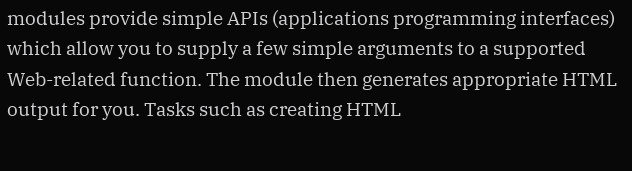modules provide simple APIs (applications programming interfaces) which allow you to supply a few simple arguments to a supported Web-related function. The module then generates appropriate HTML output for you. Tasks such as creating HTML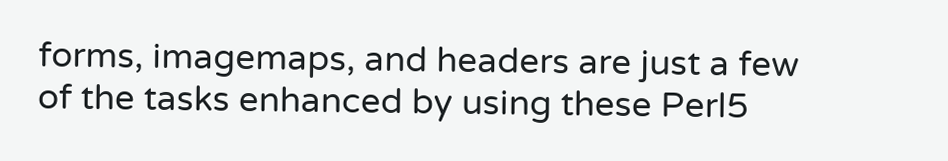forms, imagemaps, and headers are just a few of the tasks enhanced by using these Perl5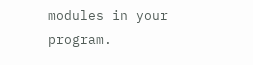modules in your program.